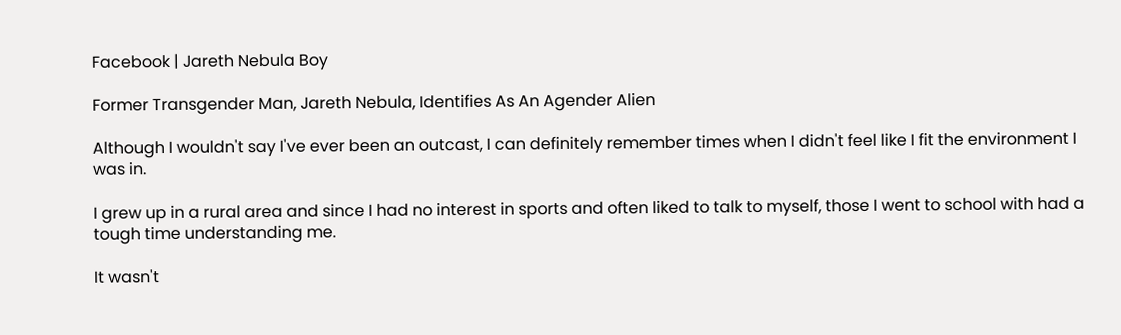Facebook | Jareth Nebula Boy

Former Transgender Man, Jareth Nebula, Identifies As An Agender Alien

Although I wouldn't say I've ever been an outcast, I can definitely remember times when I didn't feel like I fit the environment I was in.

I grew up in a rural area and since I had no interest in sports and often liked to talk to myself, those I went to school with had a tough time understanding me.

It wasn't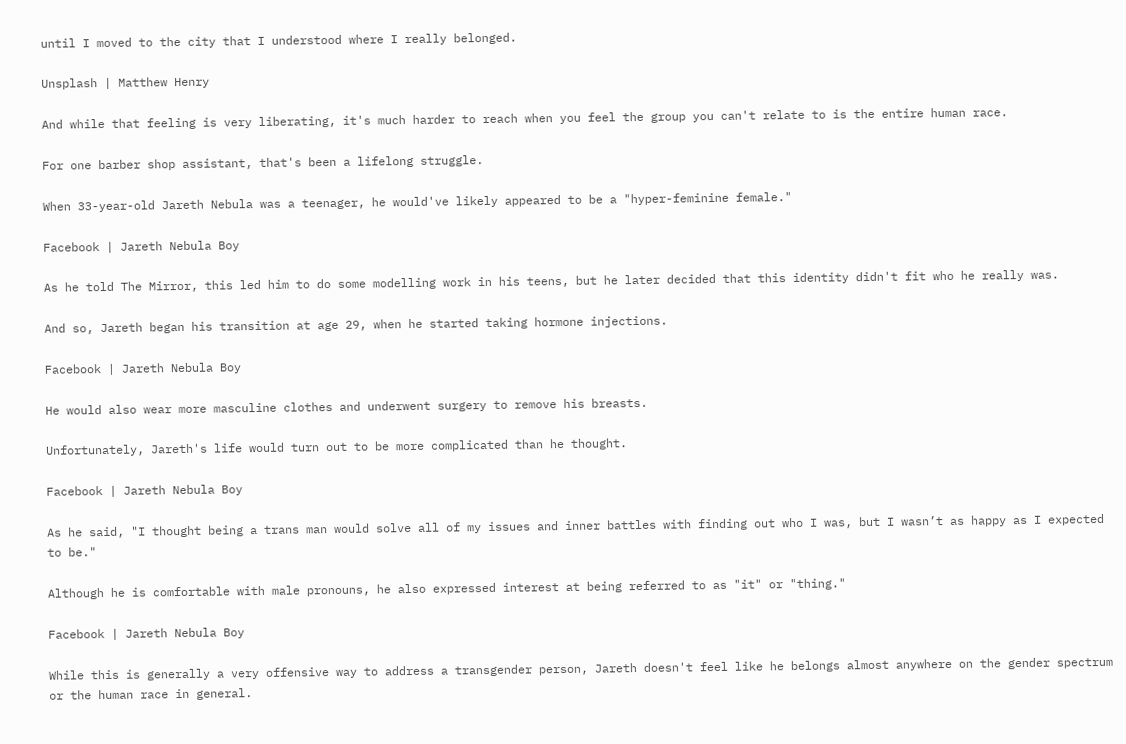until I moved to the city that I understood where I really belonged.

Unsplash | Matthew Henry

And while that feeling is very liberating, it's much harder to reach when you feel the group you can't relate to is the entire human race.

For one barber shop assistant, that's been a lifelong struggle.

When 33-year-old Jareth Nebula was a teenager, he would've likely appeared to be a "hyper-feminine female."

Facebook | Jareth Nebula Boy

As he told The Mirror, this led him to do some modelling work in his teens, but he later decided that this identity didn't fit who he really was.

And so, Jareth began his transition at age 29, when he started taking hormone injections.

Facebook | Jareth Nebula Boy

He would also wear more masculine clothes and underwent surgery to remove his breasts.

Unfortunately, Jareth's life would turn out to be more complicated than he thought.

Facebook | Jareth Nebula Boy

As he said, "I thought being a trans man would solve all of my issues and inner battles with finding out who I was, but I wasn’t as happy as I expected to be."

Although he is comfortable with male pronouns, he also expressed interest at being referred to as "it" or "thing."

Facebook | Jareth Nebula Boy

While this is generally a very offensive way to address a transgender person, Jareth doesn't feel like he belongs almost anywhere on the gender spectrum or the human race in general.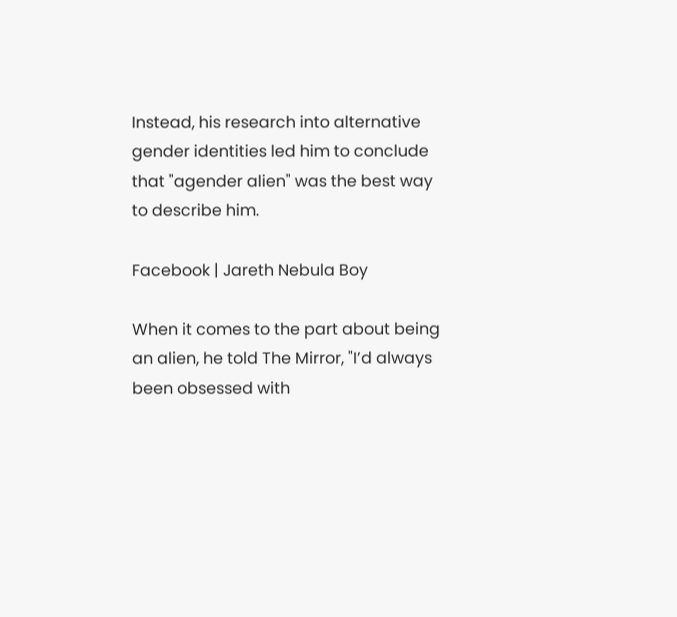Instead, his research into alternative gender identities led him to conclude that "agender alien" was the best way to describe him.

Facebook | Jareth Nebula Boy

When it comes to the part about being an alien, he told The Mirror, "I’d always been obsessed with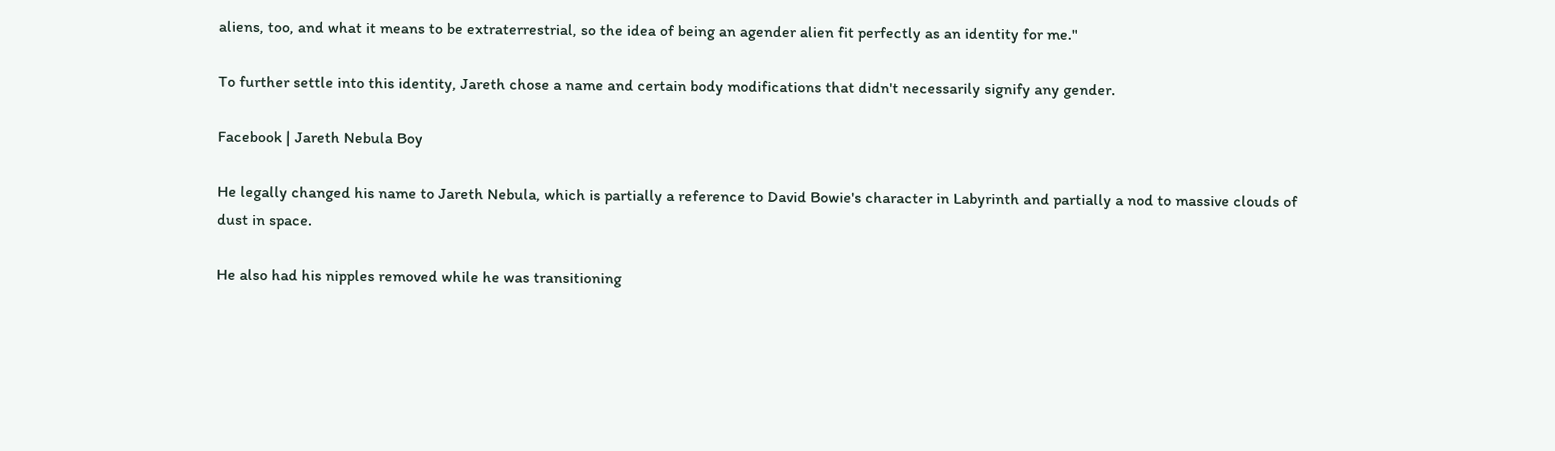aliens, too, and what it means to be extraterrestrial, so the idea of being an agender alien fit perfectly as an identity for me."

To further settle into this identity, Jareth chose a name and certain body modifications that didn't necessarily signify any gender.

Facebook | Jareth Nebula Boy

He legally changed his name to Jareth Nebula, which is partially a reference to David Bowie's character in Labyrinth and partially a nod to massive clouds of dust in space.

He also had his nipples removed while he was transitioning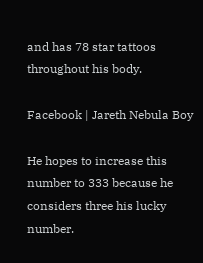and has 78 star tattoos throughout his body.

Facebook | Jareth Nebula Boy

He hopes to increase this number to 333 because he considers three his lucky number.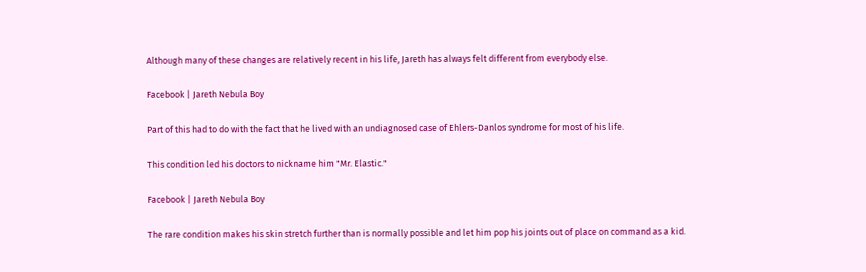Although many of these changes are relatively recent in his life, Jareth has always felt different from everybody else.

Facebook | Jareth Nebula Boy

Part of this had to do with the fact that he lived with an undiagnosed case of Ehlers-Danlos syndrome for most of his life.

This condition led his doctors to nickname him "Mr. Elastic."

Facebook | Jareth Nebula Boy

The rare condition makes his skin stretch further than is normally possible and let him pop his joints out of place on command as a kid.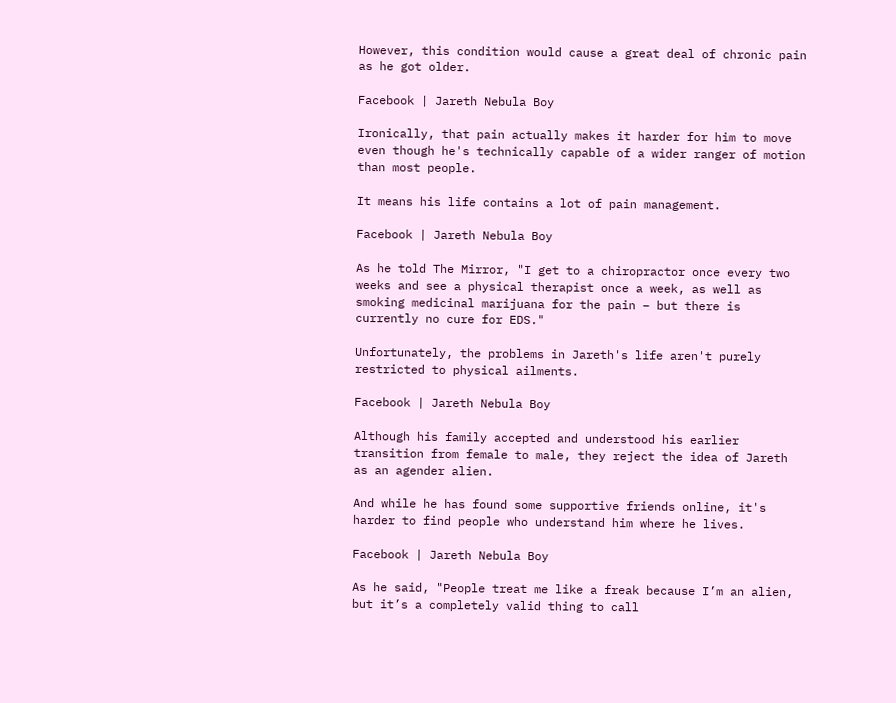However, this condition would cause a great deal of chronic pain as he got older.

Facebook | Jareth Nebula Boy

Ironically, that pain actually makes it harder for him to move even though he's technically capable of a wider ranger of motion than most people.

It means his life contains a lot of pain management.

Facebook | Jareth Nebula Boy

As he told The Mirror, "I get to a chiropractor once every two weeks and see a physical therapist once a week, as well as smoking medicinal marijuana for the pain – but there is currently no cure for EDS."

Unfortunately, the problems in Jareth's life aren't purely restricted to physical ailments.

Facebook | Jareth Nebula Boy

Although his family accepted and understood his earlier transition from female to male, they reject the idea of Jareth as an agender alien.

And while he has found some supportive friends online, it's harder to find people who understand him where he lives.

Facebook | Jareth Nebula Boy

As he said, "People treat me like a freak because I’m an alien, but it’s a completely valid thing to call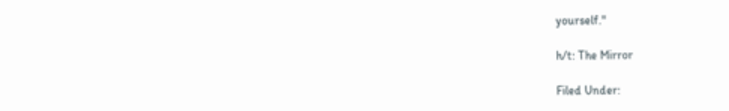yourself."

h/t: The Mirror

Filed Under: